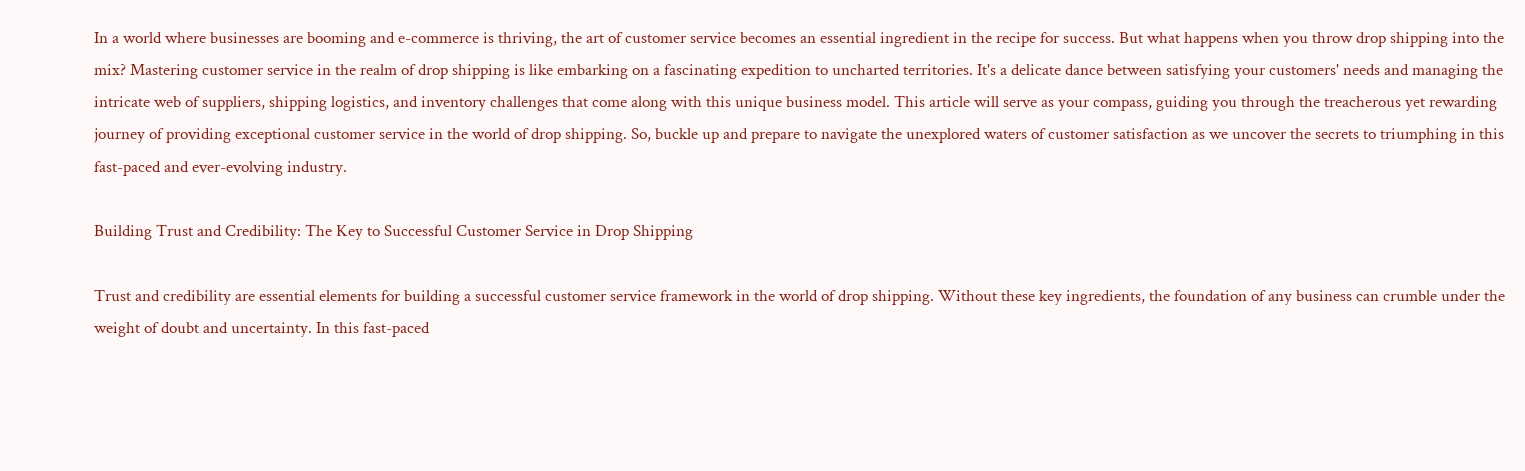In a world where businesses are booming and e-commerce is thriving, the art of customer service becomes an essential ingredient in the recipe for success. But what happens when you throw drop shipping into the mix? Mastering customer service in the realm of drop shipping is like embarking on a fascinating expedition to uncharted territories. It's a delicate dance between satisfying your customers' needs and managing the intricate web of suppliers, shipping logistics, and inventory challenges that come along with this unique business model. This article will serve as your compass, guiding you through the treacherous yet rewarding journey of providing exceptional customer service in the world of drop shipping. So, buckle up and prepare to navigate the unexplored waters of customer satisfaction as we uncover the secrets to triumphing in this fast-paced and ever-evolving industry.

Building Trust and Credibility: The Key to Successful Customer Service in Drop Shipping

Trust and credibility are essential elements for building a successful customer service framework in the world of drop shipping. Without these key ingredients, the foundation of any business can crumble under the weight of doubt and uncertainty. In this fast-paced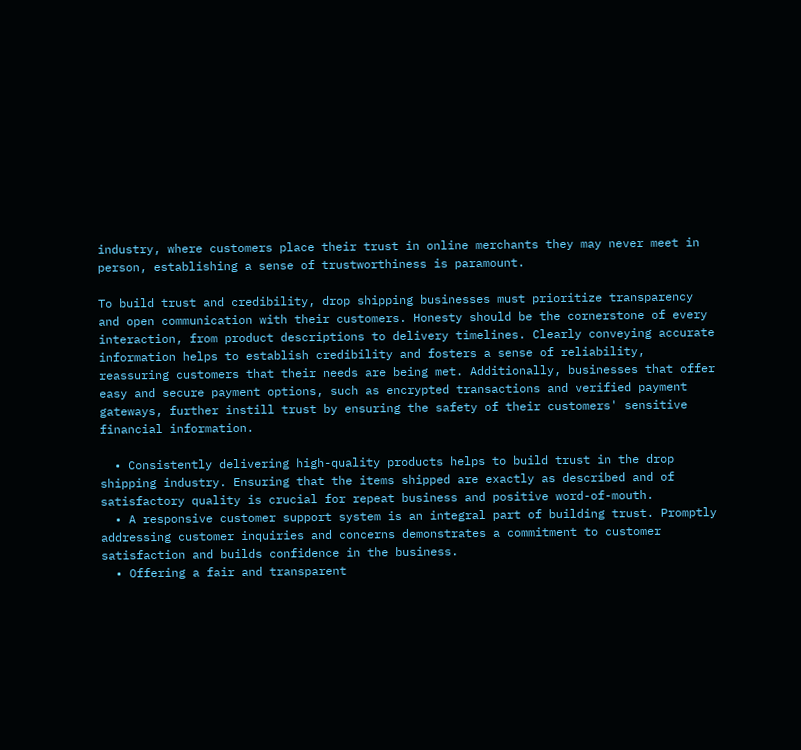industry, where customers place their trust in online merchants they may never meet in person, establishing a sense of trustworthiness is paramount.

To build trust and credibility, drop shipping businesses must prioritize transparency and open communication with their customers. Honesty should be the cornerstone of every interaction, from product descriptions to delivery timelines. Clearly conveying accurate information helps to establish credibility and fosters a sense of reliability, reassuring customers that their needs are being met. Additionally, businesses that offer easy and secure payment options, such as encrypted transactions and verified payment gateways, further instill trust by ensuring the safety of their customers' sensitive financial information.

  • Consistently delivering high-quality products helps to build trust in the drop shipping industry. Ensuring that the items shipped are exactly as described and of satisfactory quality is crucial for repeat business and positive word-of-mouth.
  • A responsive customer support system is an integral part of building trust. Promptly addressing customer inquiries and concerns demonstrates a commitment to customer satisfaction and builds confidence in the business.
  • Offering a fair and transparent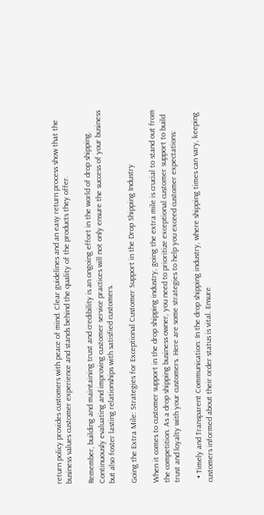return policy provides customers with peace of mind. Clear guidelines and an easy return process show that the business values customer experience and stands behind the quality of the products they offer.

Remember, building and maintaining trust and credibility is an ongoing effort in the world of drop shipping. Continuously evaluating and improving customer service practices will not only ensure the success of your business but also foster lasting relationships with satisfied customers.

Going the Extra Mile: Strategies for Exceptional Customer Support in the Drop Shipping Industry

When it comes to customer support in the drop shipping industry, going the extra mile is crucial to stand out from the competition. As a drop shipping business owner, you need to prioritize exceptional customer support to build trust and loyalty with your customers. Here are some strategies to help you exceed customer expectations:

  • Timely and Transparent Communication: In the drop shipping industry, where shipping times can vary, keeping customers informed about their order status is vital. Ensure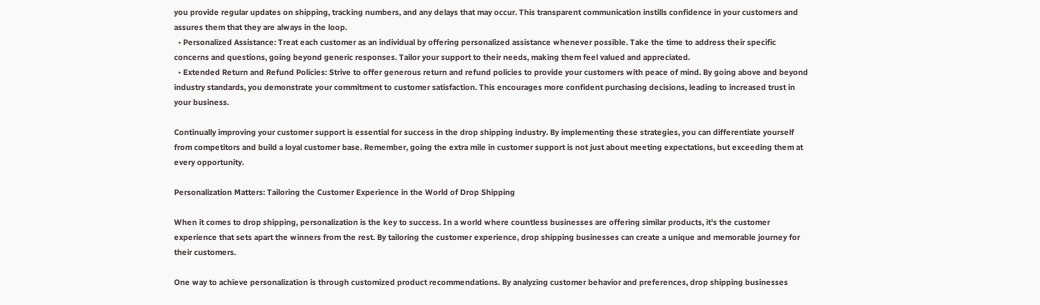you provide regular updates on shipping, tracking numbers, and any delays that may occur. This transparent communication instills confidence in your customers and assures them that they are always in the loop.
  • Personalized Assistance: Treat each customer as an individual by offering personalized assistance whenever possible. Take the time to address their specific concerns and questions, going beyond generic responses. Tailor your support to their needs, making them feel valued and appreciated.
  • Extended Return and Refund Policies: Strive to offer generous return and refund policies to provide your customers with peace of mind. By going above and beyond industry standards, you demonstrate your commitment to customer satisfaction. This encourages more confident purchasing decisions, leading to increased trust in your business.

Continually improving your customer support is essential for success in the drop shipping industry. By implementing these strategies, you can differentiate yourself from competitors and build a loyal customer base. Remember, going the extra mile in customer support is not just about meeting expectations, but exceeding them at every opportunity.

Personalization Matters: Tailoring the Customer Experience in the World of Drop Shipping

When it comes to drop shipping, personalization is the key to success. In a world where countless businesses are offering similar products, it's the customer experience that sets apart the winners from the rest. By tailoring the customer experience, drop shipping businesses can create a unique and memorable journey for their customers.

One way to achieve personalization is through customized product recommendations. By analyzing customer behavior and preferences, drop shipping businesses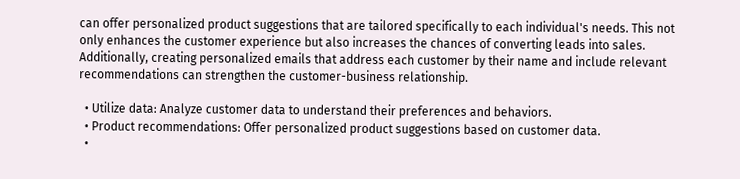can offer personalized product suggestions that are tailored specifically to each individual's needs. This not only enhances the customer experience but also increases the chances of converting leads into sales. Additionally, creating personalized emails that address each customer by their name and include relevant recommendations can strengthen the customer-business relationship.

  • Utilize data: Analyze customer data to understand their preferences and behaviors.
  • Product recommendations: Offer personalized product suggestions based on customer data.
  •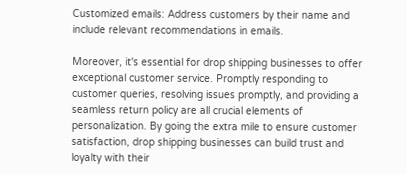Customized emails: Address customers by their name and include relevant recommendations in emails.

Moreover, it's essential for drop shipping businesses to offer exceptional customer service. Promptly responding to customer queries, resolving issues promptly, and providing a seamless return policy are all crucial elements of personalization. By going the extra mile to ensure customer satisfaction, drop shipping businesses can build trust and loyalty with their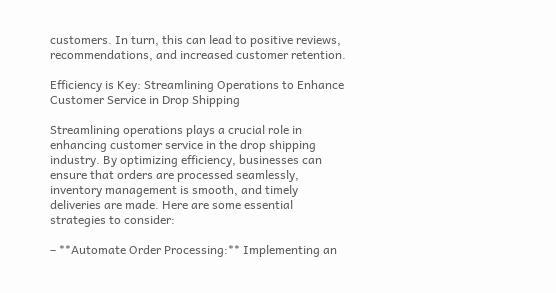customers. In turn, this can lead to positive reviews, recommendations, and increased customer retention.

Efficiency is Key: Streamlining Operations to Enhance Customer Service in Drop Shipping

Streamlining operations plays a crucial role in enhancing customer service in the drop shipping industry. By optimizing efficiency, businesses can ensure that orders are processed seamlessly, inventory management is smooth, and timely deliveries are made. Here are some essential strategies to consider:

– **Automate Order Processing:** Implementing an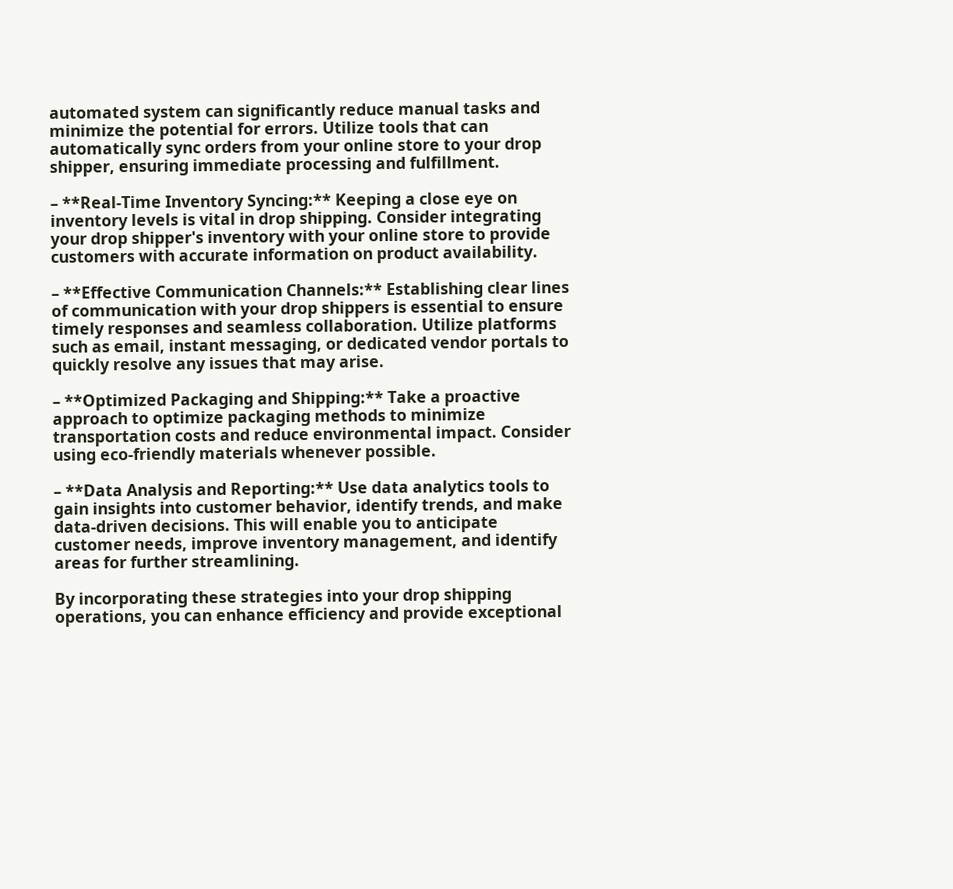automated system can significantly reduce manual tasks and minimize the potential for errors. Utilize tools that can automatically sync orders from your online store to your drop shipper, ensuring immediate processing and fulfillment.

– **Real-Time Inventory Syncing:** Keeping a close eye on inventory levels is vital in drop shipping. Consider integrating your drop shipper's inventory with your online store to provide customers with accurate information on product availability.

– **Effective Communication Channels:** Establishing clear lines of communication with your drop shippers is essential to ensure timely responses and seamless collaboration. Utilize platforms such as email, instant messaging, or dedicated vendor portals to quickly resolve any issues that may arise.

– **Optimized Packaging and Shipping:** Take a proactive approach to optimize packaging methods to minimize transportation costs and reduce environmental impact. Consider using eco-friendly materials whenever possible.

– **Data Analysis and Reporting:** Use data analytics tools to gain insights into customer behavior, identify trends, and make data-driven decisions. This will enable you to anticipate customer needs, improve inventory management, and identify areas for further streamlining.

By incorporating these strategies into your drop shipping operations, you can enhance efficiency and provide exceptional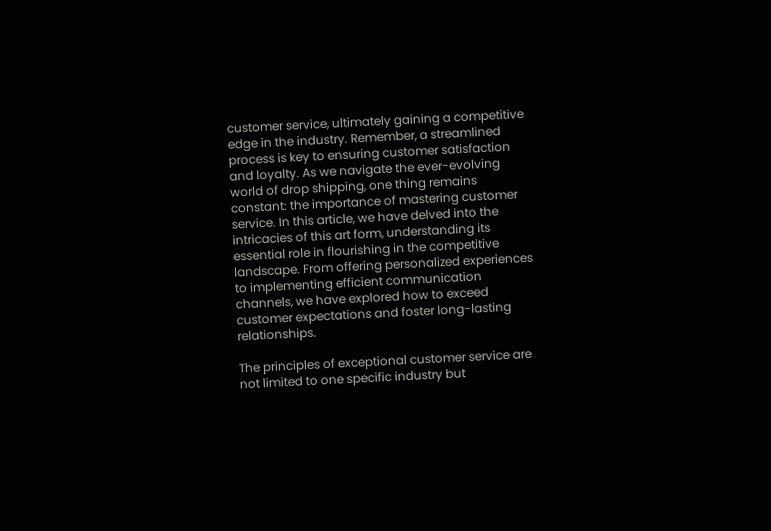customer service, ultimately gaining a competitive edge in the industry. Remember, a streamlined process is key to ensuring customer satisfaction and loyalty. As we navigate the ever-evolving world of drop shipping, one thing remains constant: the importance of mastering customer service. In this article, we have delved into the intricacies of this art form, understanding its essential role in flourishing in the competitive landscape. From offering personalized experiences to implementing efficient communication channels, we have explored how to exceed customer expectations and foster long-lasting relationships.

The principles of exceptional customer service are not limited to one specific industry but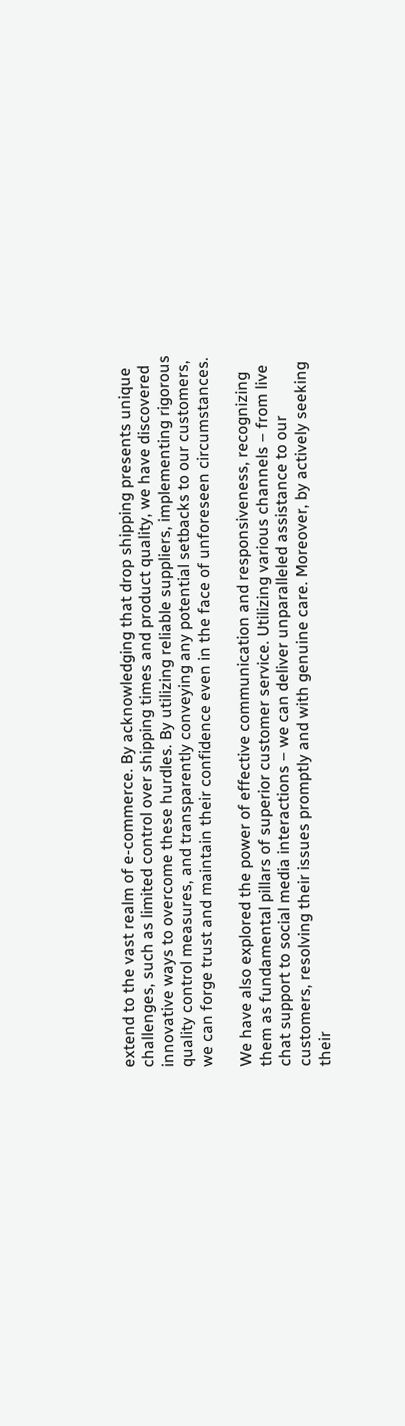extend to the vast realm of e-commerce. By acknowledging that drop shipping presents unique challenges, such as limited control over shipping times and product quality, we have discovered innovative ways to overcome these hurdles. By utilizing reliable suppliers, implementing rigorous quality control measures, and transparently conveying any potential setbacks to our customers, we can forge trust and maintain their confidence even in the face of unforeseen circumstances.

We have also explored the power of effective communication and responsiveness, recognizing them as fundamental pillars of superior customer service. Utilizing various channels – from live chat support to social media interactions – we can deliver unparalleled assistance to our customers, resolving their issues promptly and with genuine care. Moreover, by actively seeking their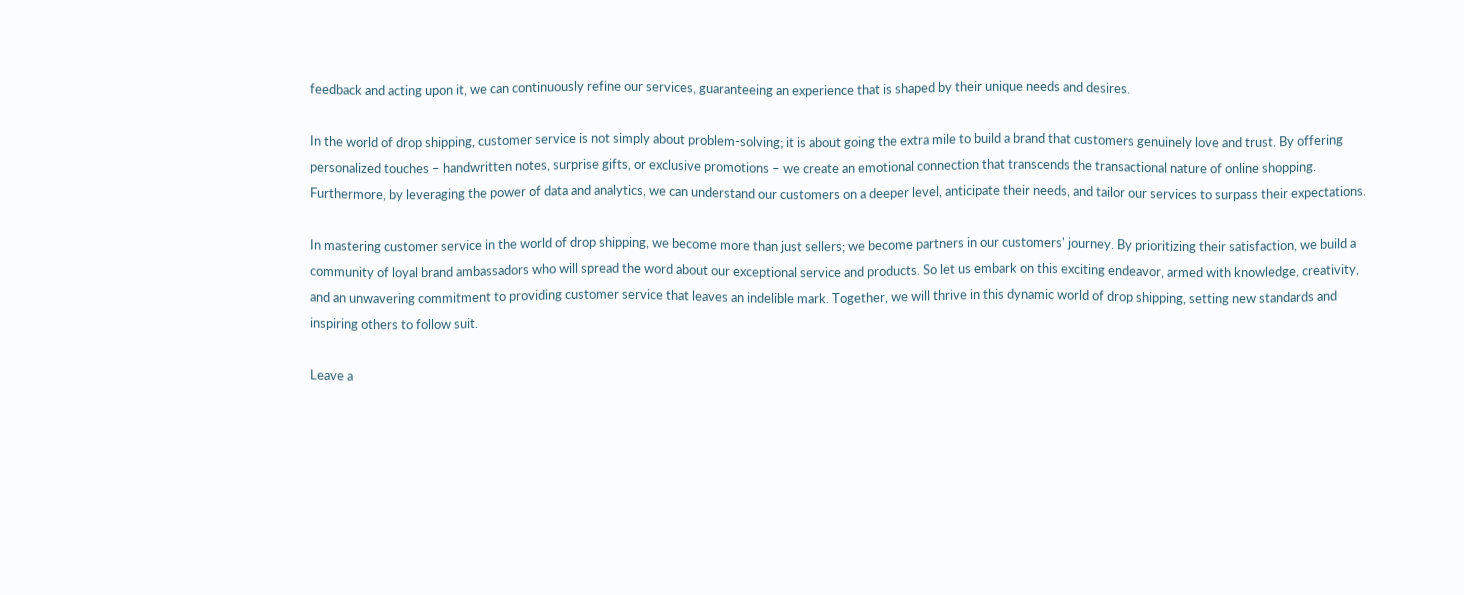feedback and acting upon it, we can continuously refine our services, guaranteeing an experience that is shaped by their unique needs and desires.

In the world of drop shipping, customer service is not simply about problem-solving; it is about going the extra mile to build a brand that customers genuinely love and trust. By offering personalized touches – handwritten notes, surprise gifts, or exclusive promotions – we create an emotional connection that transcends the transactional nature of online shopping. Furthermore, by leveraging the power of data and analytics, we can understand our customers on a deeper level, anticipate their needs, and tailor our services to surpass their expectations.

In mastering customer service in the world of drop shipping, we become more than just sellers; we become partners in our customers' journey. By prioritizing their satisfaction, we build a community of loyal brand ambassadors who will spread the word about our exceptional service and products. So let us embark on this exciting endeavor, armed with knowledge, creativity, and an unwavering commitment to providing customer service that leaves an indelible mark. Together, we will thrive in this dynamic world of drop shipping, setting new standards and inspiring others to follow suit.

Leave a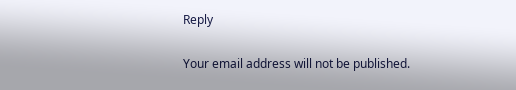Reply

Your email address will not be published.